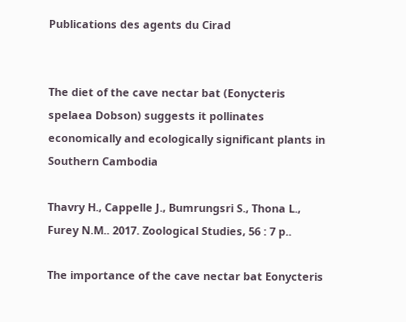Publications des agents du Cirad


The diet of the cave nectar bat (Eonycteris spelaea Dobson) suggests it pollinates economically and ecologically significant plants in Southern Cambodia

Thavry H., Cappelle J., Bumrungsri S., Thona L., Furey N.M.. 2017. Zoological Studies, 56 : 7 p..

The importance of the cave nectar bat Eonycteris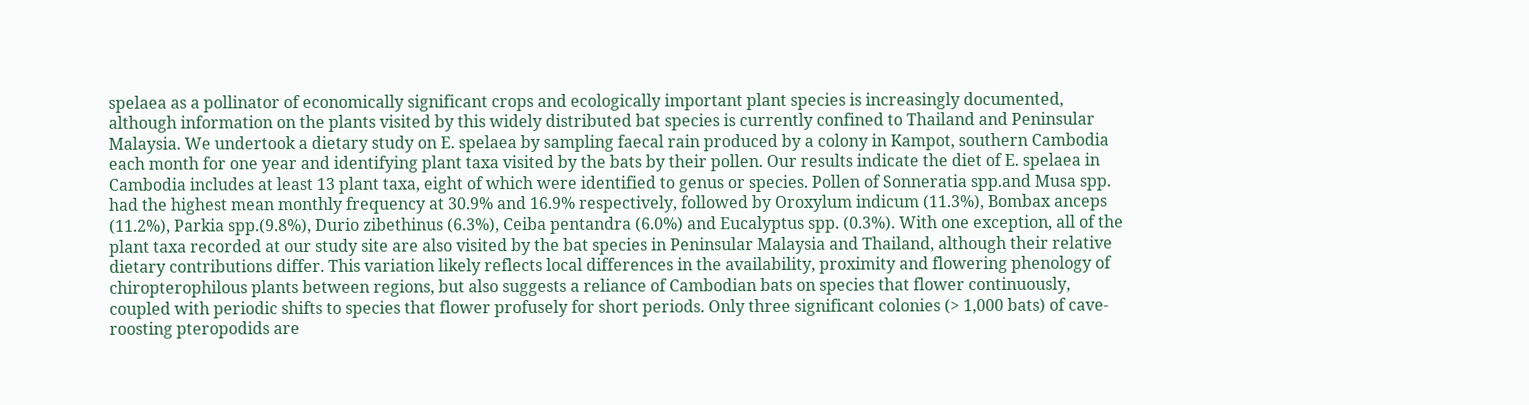spelaea as a pollinator of economically significant crops and ecologically important plant species is increasingly documented, although information on the plants visited by this widely distributed bat species is currently confined to Thailand and Peninsular Malaysia. We undertook a dietary study on E. spelaea by sampling faecal rain produced by a colony in Kampot, southern Cambodia each month for one year and identifying plant taxa visited by the bats by their pollen. Our results indicate the diet of E. spelaea in Cambodia includes at least 13 plant taxa, eight of which were identified to genus or species. Pollen of Sonneratia spp.and Musa spp. had the highest mean monthly frequency at 30.9% and 16.9% respectively, followed by Oroxylum indicum (11.3%), Bombax anceps (11.2%), Parkia spp.(9.8%), Durio zibethinus (6.3%), Ceiba pentandra (6.0%) and Eucalyptus spp. (0.3%). With one exception, all of the plant taxa recorded at our study site are also visited by the bat species in Peninsular Malaysia and Thailand, although their relative dietary contributions differ. This variation likely reflects local differences in the availability, proximity and flowering phenology of chiropterophilous plants between regions, but also suggests a reliance of Cambodian bats on species that flower continuously, coupled with periodic shifts to species that flower profusely for short periods. Only three significant colonies (> 1,000 bats) of cave-roosting pteropodids are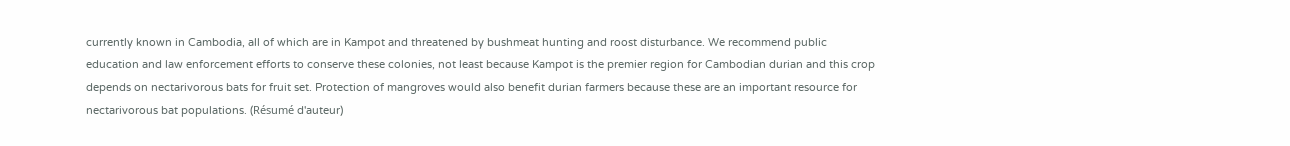currently known in Cambodia, all of which are in Kampot and threatened by bushmeat hunting and roost disturbance. We recommend public education and law enforcement efforts to conserve these colonies, not least because Kampot is the premier region for Cambodian durian and this crop depends on nectarivorous bats for fruit set. Protection of mangroves would also benefit durian farmers because these are an important resource for nectarivorous bat populations. (Résumé d'auteur)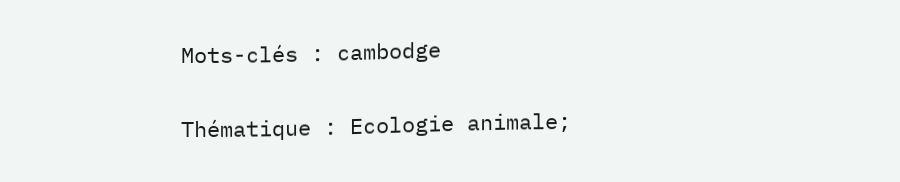Mots-clés : cambodge

Thématique : Ecologie animale;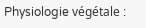Physiologie végétale :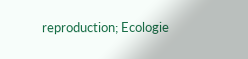reproduction; Ecologie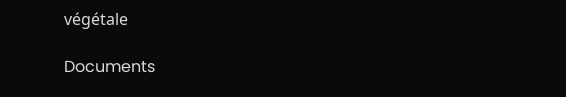végétale

Documents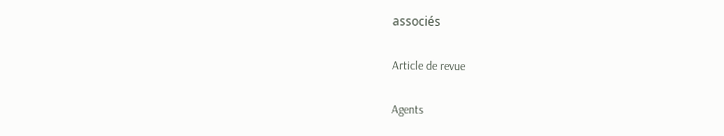associés

Article de revue

Agents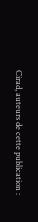Cirad, auteurs de cette publication :